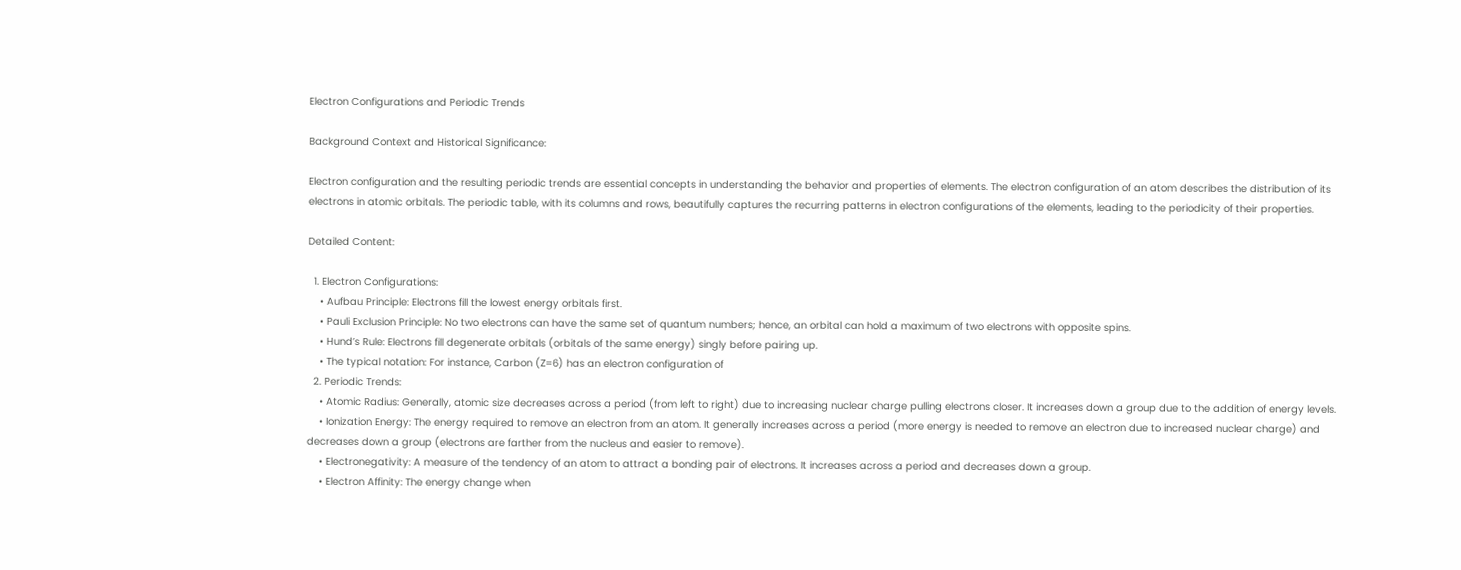Electron Configurations and Periodic Trends

Background Context and Historical Significance:

Electron configuration and the resulting periodic trends are essential concepts in understanding the behavior and properties of elements. The electron configuration of an atom describes the distribution of its electrons in atomic orbitals. The periodic table, with its columns and rows, beautifully captures the recurring patterns in electron configurations of the elements, leading to the periodicity of their properties.

Detailed Content:

  1. Electron Configurations:
    • Aufbau Principle: Electrons fill the lowest energy orbitals first.
    • Pauli Exclusion Principle: No two electrons can have the same set of quantum numbers; hence, an orbital can hold a maximum of two electrons with opposite spins.
    • Hund’s Rule: Electrons fill degenerate orbitals (orbitals of the same energy) singly before pairing up.
    • The typical notation: For instance, Carbon (Z=6) has an electron configuration of
  2. Periodic Trends:
    • Atomic Radius: Generally, atomic size decreases across a period (from left to right) due to increasing nuclear charge pulling electrons closer. It increases down a group due to the addition of energy levels.
    • Ionization Energy: The energy required to remove an electron from an atom. It generally increases across a period (more energy is needed to remove an electron due to increased nuclear charge) and decreases down a group (electrons are farther from the nucleus and easier to remove).
    • Electronegativity: A measure of the tendency of an atom to attract a bonding pair of electrons. It increases across a period and decreases down a group.
    • Electron Affinity: The energy change when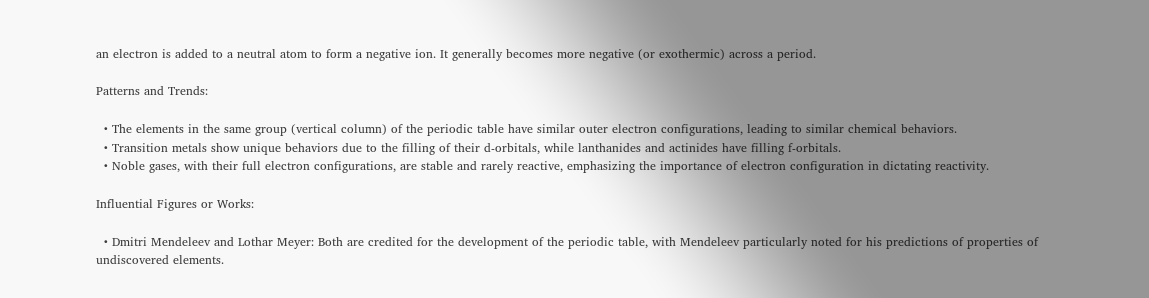an electron is added to a neutral atom to form a negative ion. It generally becomes more negative (or exothermic) across a period.

Patterns and Trends:

  • The elements in the same group (vertical column) of the periodic table have similar outer electron configurations, leading to similar chemical behaviors.
  • Transition metals show unique behaviors due to the filling of their d-orbitals, while lanthanides and actinides have filling f-orbitals.
  • Noble gases, with their full electron configurations, are stable and rarely reactive, emphasizing the importance of electron configuration in dictating reactivity.

Influential Figures or Works:

  • Dmitri Mendeleev and Lothar Meyer: Both are credited for the development of the periodic table, with Mendeleev particularly noted for his predictions of properties of undiscovered elements.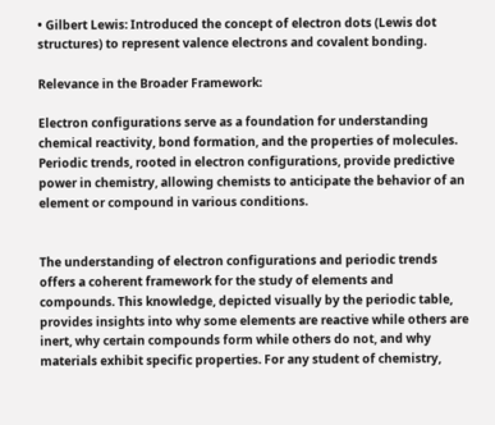• Gilbert Lewis: Introduced the concept of electron dots (Lewis dot structures) to represent valence electrons and covalent bonding.

Relevance in the Broader Framework:

Electron configurations serve as a foundation for understanding chemical reactivity, bond formation, and the properties of molecules. Periodic trends, rooted in electron configurations, provide predictive power in chemistry, allowing chemists to anticipate the behavior of an element or compound in various conditions.


The understanding of electron configurations and periodic trends offers a coherent framework for the study of elements and compounds. This knowledge, depicted visually by the periodic table, provides insights into why some elements are reactive while others are inert, why certain compounds form while others do not, and why materials exhibit specific properties. For any student of chemistry,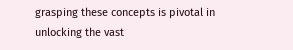grasping these concepts is pivotal in unlocking the vast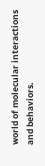world of molecular interactions and behaviors.